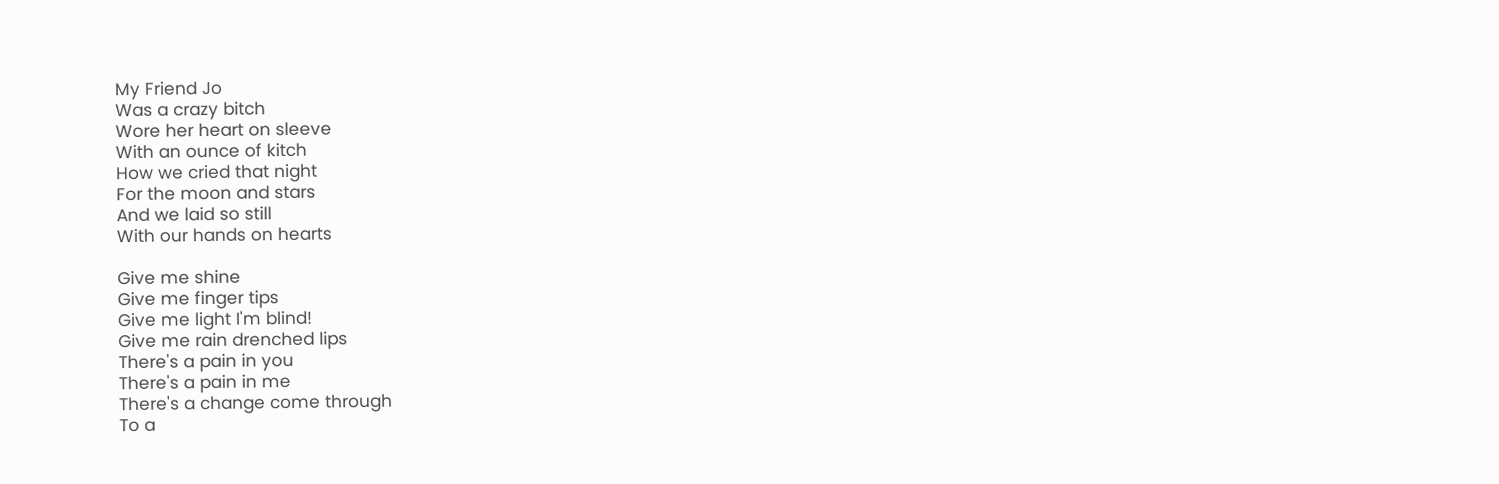My Friend Jo
Was a crazy bitch
Wore her heart on sleeve
With an ounce of kitch
How we cried that night
For the moon and stars
And we laid so still
With our hands on hearts

Give me shine
Give me finger tips
Give me light I'm blind!
Give me rain drenched lips
There's a pain in you
There's a pain in me
There's a change come through
To a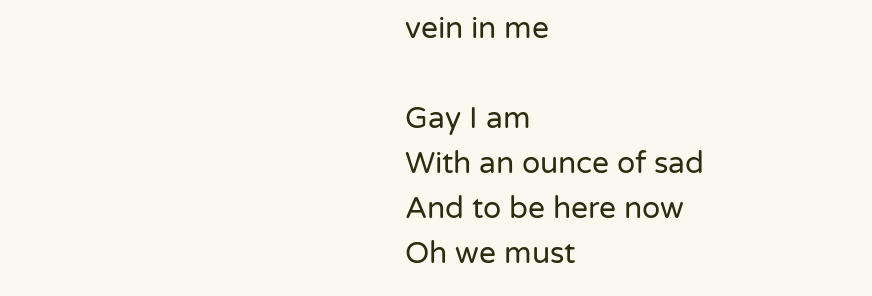vein in me

Gay I am
With an ounce of sad
And to be here now
Oh we must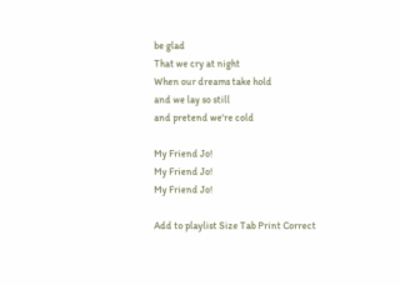be glad
That we cry at night
When our dreams take hold
and we lay so still
and pretend we're cold

My Friend Jo!
My Friend Jo!
My Friend Jo!

Add to playlist Size Tab Print Correct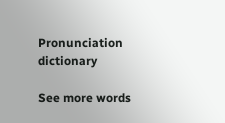Pronunciation dictionary

See more words